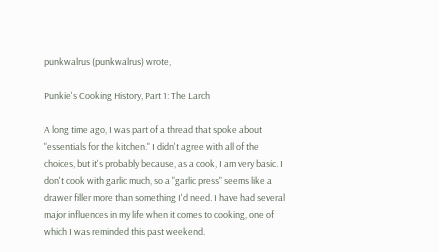punkwalrus (punkwalrus) wrote,

Punkie's Cooking History, Part 1: The Larch

A long time ago, I was part of a thread that spoke about "essentials for the kitchen." I didn't agree with all of the choices, but it's probably because, as a cook, I am very basic. I don't cook with garlic much, so a "garlic press" seems like a drawer filler more than something I'd need. I have had several major influences in my life when it comes to cooking, one of which I was reminded this past weekend.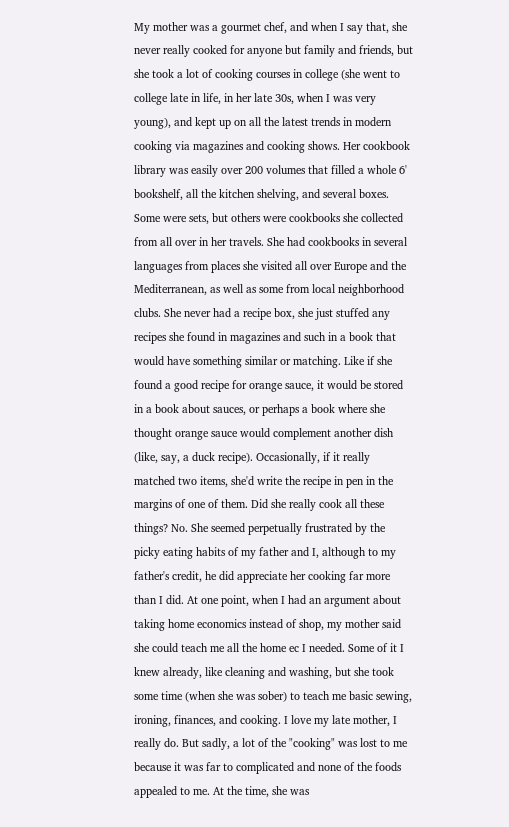My mother was a gourmet chef, and when I say that, she never really cooked for anyone but family and friends, but she took a lot of cooking courses in college (she went to college late in life, in her late 30s, when I was very young), and kept up on all the latest trends in modern cooking via magazines and cooking shows. Her cookbook library was easily over 200 volumes that filled a whole 6' bookshelf, all the kitchen shelving, and several boxes. Some were sets, but others were cookbooks she collected from all over in her travels. She had cookbooks in several languages from places she visited all over Europe and the Mediterranean, as well as some from local neighborhood clubs. She never had a recipe box, she just stuffed any recipes she found in magazines and such in a book that would have something similar or matching. Like if she found a good recipe for orange sauce, it would be stored in a book about sauces, or perhaps a book where she thought orange sauce would complement another dish (like, say, a duck recipe). Occasionally, if it really matched two items, she'd write the recipe in pen in the margins of one of them. Did she really cook all these things? No. She seemed perpetually frustrated by the picky eating habits of my father and I, although to my father's credit, he did appreciate her cooking far more than I did. At one point, when I had an argument about taking home economics instead of shop, my mother said she could teach me all the home ec I needed. Some of it I knew already, like cleaning and washing, but she took some time (when she was sober) to teach me basic sewing, ironing, finances, and cooking. I love my late mother, I really do. But sadly, a lot of the "cooking" was lost to me because it was far to complicated and none of the foods appealed to me. At the time, she was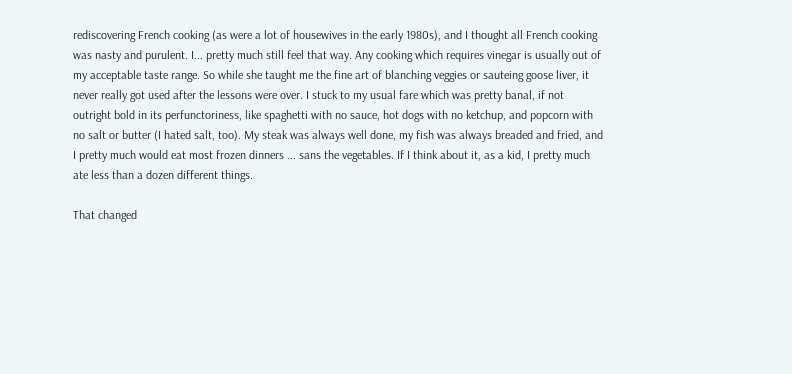rediscovering French cooking (as were a lot of housewives in the early 1980s), and I thought all French cooking was nasty and purulent. I... pretty much still feel that way. Any cooking which requires vinegar is usually out of my acceptable taste range. So while she taught me the fine art of blanching veggies or sauteing goose liver, it never really got used after the lessons were over. I stuck to my usual fare which was pretty banal, if not outright bold in its perfunctoriness, like spaghetti with no sauce, hot dogs with no ketchup, and popcorn with no salt or butter (I hated salt, too). My steak was always well done, my fish was always breaded and fried, and I pretty much would eat most frozen dinners ... sans the vegetables. If I think about it, as a kid, I pretty much ate less than a dozen different things.

That changed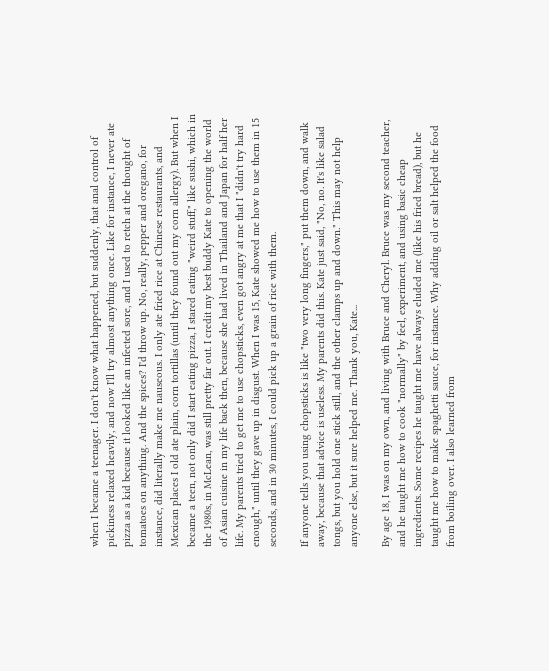when I became a teenager. I don't know what happened, but suddenly, that anal control of pickiness relaxed heavily, and now I'll try almost anything once. Like for instance, I never ate pizza as a kid because it looked like an infected sore, and I used to retch at the thought of tomatoes on anything. And the spices? I'd throw up. No, really, pepper and oregano, for instance, did literally make me nauseous. I only ate fried rice at Chinese restaurants, and Mexican places I old ate plain, corn tortillas (until they found out my corn allergy). But when I became a teen, not only did I start eating pizza, I stared eating "weird stuff," like sushi, which in the 1980s, in McLean, was still pretty far out. I credit my best buddy Kate to opening the world of Asian cuisine in my life back then, because she had lived in Thailand and Japan for half her life. My parents tried to get me to use chopsticks, even got angry at me that I "didn't try hard enough," until they gave up in disgust. When I was 15, Kate showed me how to use them in 15 seconds, and in 30 minutes, I could pick up a grain of rice with them.

If anyone tells you using chopsticks is like "two very long fingers," put them down, and walk away, because that advice is useless. My parents did this. Kate just said, "No, no. It's like salad tongs, but you hold one stick still, and the other clamps up and down." This may not help anyone else, but it sure helped me. Thank you, Kate...

By age 18, I was on my own, and living with Bruce and Cheryl. Bruce was my second teacher, and he taught me how to cook "normally" by feel, experiment, and using basic cheap ingredients. Some recipes he taught me have always eluded me (like his fried bread), but he taught me how to make spaghetti sauce, for instance. Why adding oil or salt helped the food from boiling over. I also learned from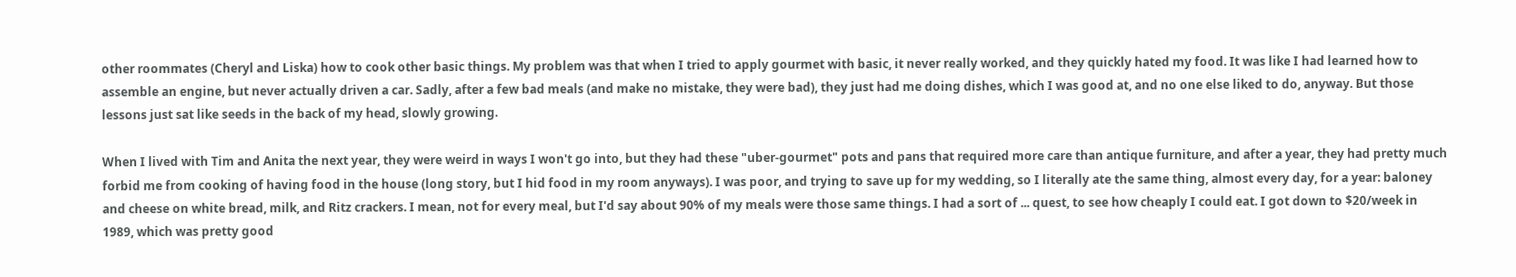other roommates (Cheryl and Liska) how to cook other basic things. My problem was that when I tried to apply gourmet with basic, it never really worked, and they quickly hated my food. It was like I had learned how to assemble an engine, but never actually driven a car. Sadly, after a few bad meals (and make no mistake, they were bad), they just had me doing dishes, which I was good at, and no one else liked to do, anyway. But those lessons just sat like seeds in the back of my head, slowly growing.

When I lived with Tim and Anita the next year, they were weird in ways I won't go into, but they had these "uber-gourmet" pots and pans that required more care than antique furniture, and after a year, they had pretty much forbid me from cooking of having food in the house (long story, but I hid food in my room anyways). I was poor, and trying to save up for my wedding, so I literally ate the same thing, almost every day, for a year: baloney and cheese on white bread, milk, and Ritz crackers. I mean, not for every meal, but I'd say about 90% of my meals were those same things. I had a sort of ... quest, to see how cheaply I could eat. I got down to $20/week in 1989, which was pretty good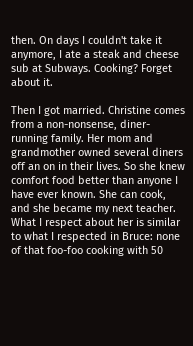then. On days I couldn't take it anymore, I ate a steak and cheese sub at Subways. Cooking? Forget about it.

Then I got married. Christine comes from a non-nonsense, diner-running family. Her mom and grandmother owned several diners off an on in their lives. So she knew comfort food better than anyone I have ever known. She can cook, and she became my next teacher. What I respect about her is similar to what I respected in Bruce: none of that foo-foo cooking with 50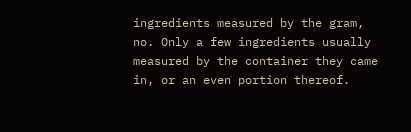ingredients measured by the gram, no. Only a few ingredients usually measured by the container they came in, or an even portion thereof.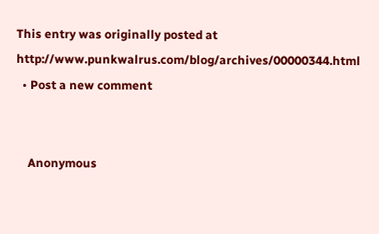This entry was originally posted at http://www.punkwalrus.com/blog/archives/00000344.html
  • Post a new comment


    Anonymous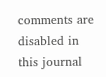comments are disabled in this journal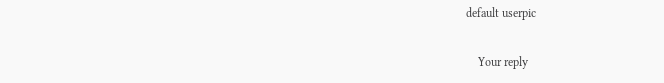default userpic

    Your reply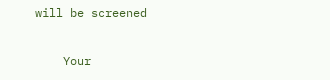will be screened

    Your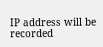IP address will be recorded